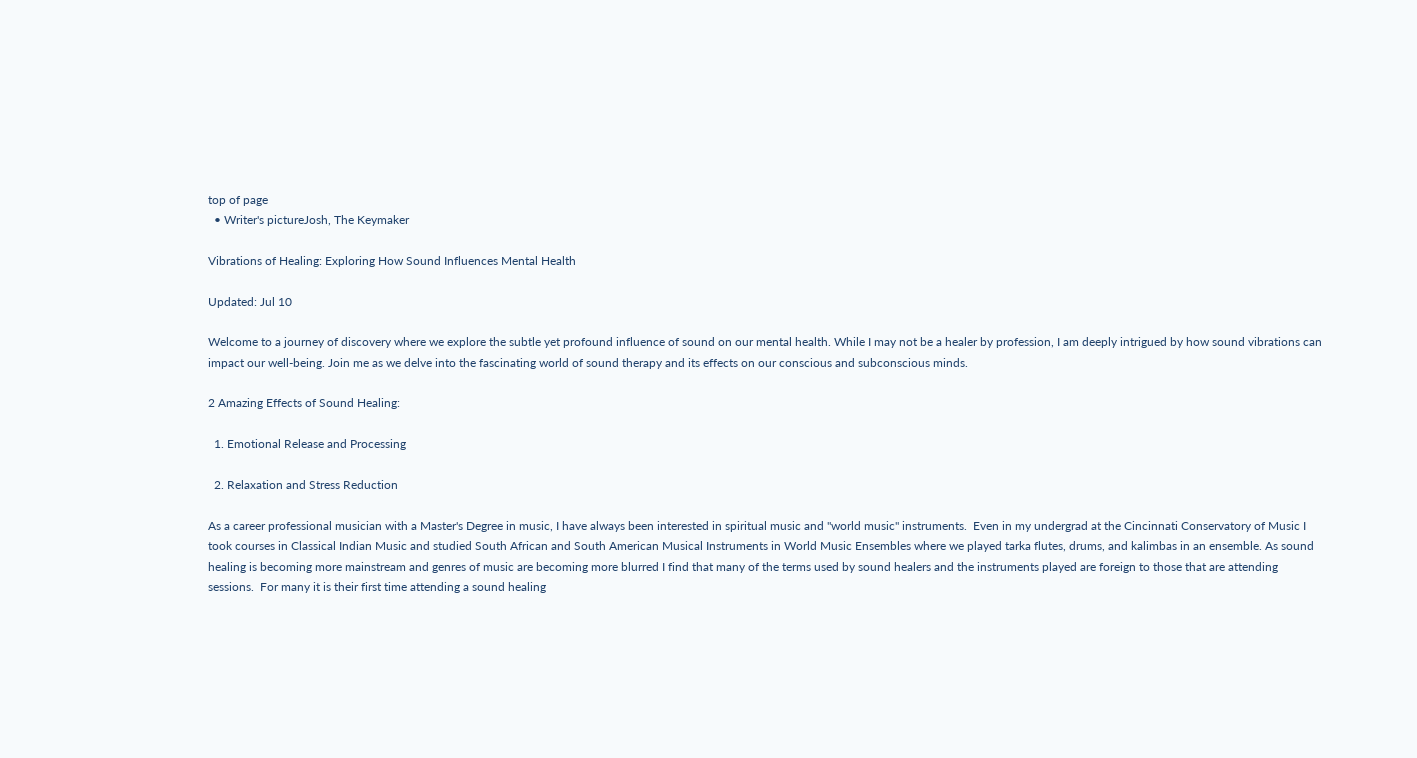top of page
  • Writer's pictureJosh, The Keymaker

Vibrations of Healing: Exploring How Sound Influences Mental Health

Updated: Jul 10

Welcome to a journey of discovery where we explore the subtle yet profound influence of sound on our mental health. While I may not be a healer by profession, I am deeply intrigued by how sound vibrations can impact our well-being. Join me as we delve into the fascinating world of sound therapy and its effects on our conscious and subconscious minds.

2 Amazing Effects of Sound Healing:

  1. Emotional Release and Processing

  2. Relaxation and Stress Reduction

As a career professional musician with a Master's Degree in music, I have always been interested in spiritual music and "world music" instruments.  Even in my undergrad at the Cincinnati Conservatory of Music I took courses in Classical Indian Music and studied South African and South American Musical Instruments in World Music Ensembles where we played tarka flutes, drums, and kalimbas in an ensemble. As sound healing is becoming more mainstream and genres of music are becoming more blurred I find that many of the terms used by sound healers and the instruments played are foreign to those that are attending sessions.  For many it is their first time attending a sound healing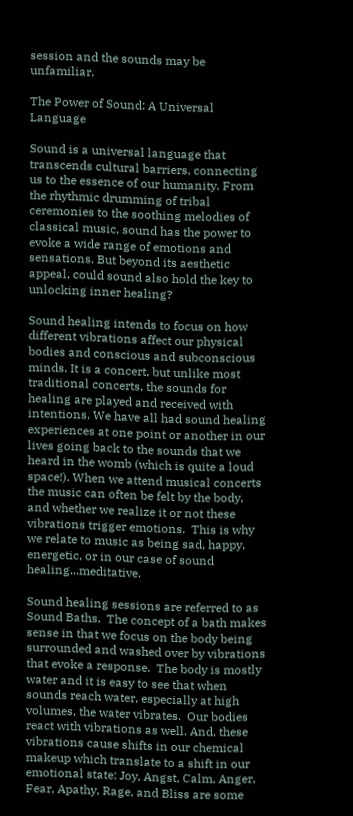session and the sounds may be unfamiliar.

The Power of Sound: A Universal Language

Sound is a universal language that transcends cultural barriers, connecting us to the essence of our humanity. From the rhythmic drumming of tribal ceremonies to the soothing melodies of classical music, sound has the power to evoke a wide range of emotions and sensations. But beyond its aesthetic appeal, could sound also hold the key to unlocking inner healing?

Sound healing intends to focus on how different vibrations affect our physical bodies and conscious and subconscious minds. It is a concert, but unlike most traditional concerts, the sounds for healing are played and received with intentions. We have all had sound healing experiences at one point or another in our lives going back to the sounds that we heard in the womb (which is quite a loud space!). When we attend musical concerts the music can often be felt by the body, and whether we realize it or not these vibrations trigger emotions.  This is why we relate to music as being sad, happy, energetic, or in our case of sound healing...meditative.

Sound healing sessions are referred to as Sound Baths.  The concept of a bath makes sense in that we focus on the body being surrounded and washed over by vibrations that evoke a response.  The body is mostly water and it is easy to see that when sounds reach water, especially at high volumes, the water vibrates.  Our bodies react with vibrations as well. And, these vibrations cause shifts in our chemical makeup which translate to a shift in our emotional state: Joy, Angst, Calm, Anger, Fear, Apathy, Rage, and Bliss are some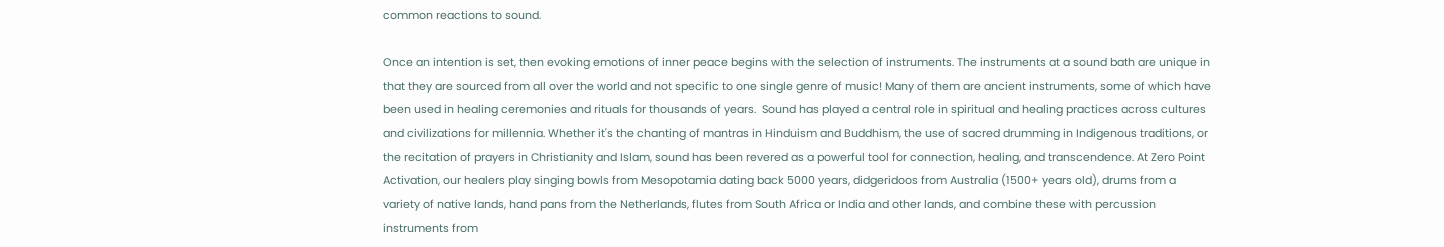common reactions to sound.

Once an intention is set, then evoking emotions of inner peace begins with the selection of instruments. The instruments at a sound bath are unique in that they are sourced from all over the world and not specific to one single genre of music! Many of them are ancient instruments, some of which have been used in healing ceremonies and rituals for thousands of years.  Sound has played a central role in spiritual and healing practices across cultures and civilizations for millennia. Whether it's the chanting of mantras in Hinduism and Buddhism, the use of sacred drumming in Indigenous traditions, or the recitation of prayers in Christianity and Islam, sound has been revered as a powerful tool for connection, healing, and transcendence. At Zero Point Activation, our healers play singing bowls from Mesopotamia dating back 5000 years, didgeridoos from Australia (1500+ years old), drums from a variety of native lands, hand pans from the Netherlands, flutes from South Africa or India and other lands, and combine these with percussion instruments from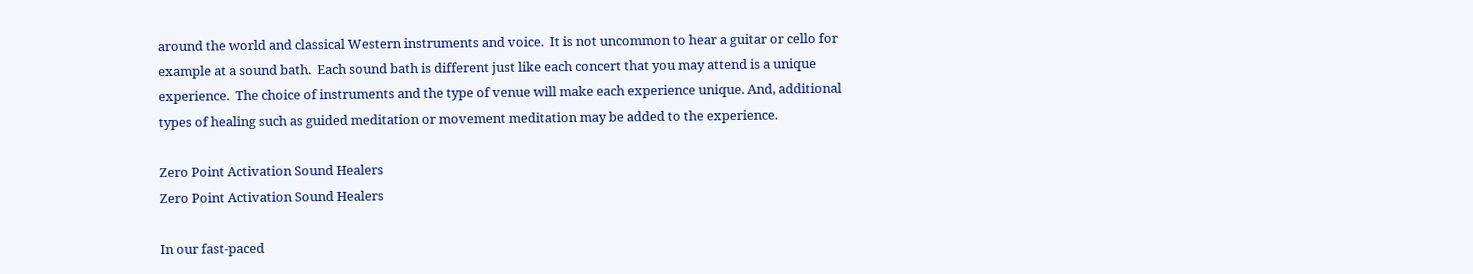around the world and classical Western instruments and voice.  It is not uncommon to hear a guitar or cello for example at a sound bath.  Each sound bath is different just like each concert that you may attend is a unique experience.  The choice of instruments and the type of venue will make each experience unique. And, additional types of healing such as guided meditation or movement meditation may be added to the experience.

Zero Point Activation Sound Healers
Zero Point Activation Sound Healers

In our fast-paced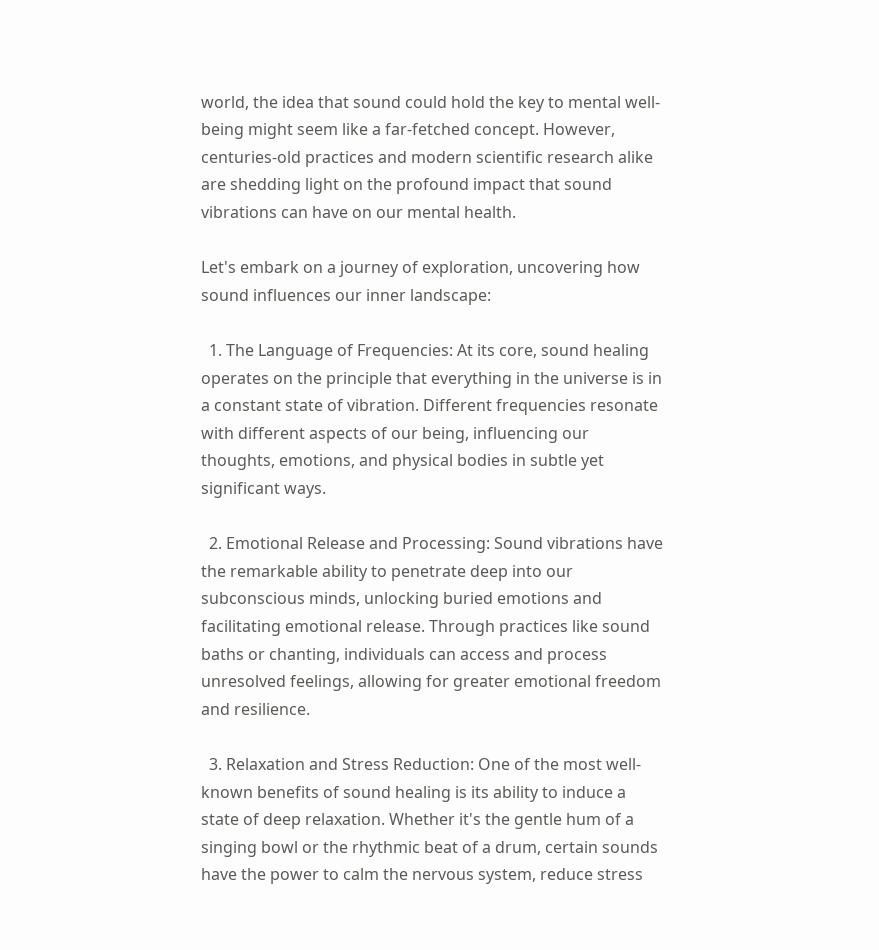world, the idea that sound could hold the key to mental well-being might seem like a far-fetched concept. However, centuries-old practices and modern scientific research alike are shedding light on the profound impact that sound vibrations can have on our mental health.

Let's embark on a journey of exploration, uncovering how sound influences our inner landscape:

  1. The Language of Frequencies: At its core, sound healing operates on the principle that everything in the universe is in a constant state of vibration. Different frequencies resonate with different aspects of our being, influencing our thoughts, emotions, and physical bodies in subtle yet significant ways.

  2. Emotional Release and Processing: Sound vibrations have the remarkable ability to penetrate deep into our subconscious minds, unlocking buried emotions and facilitating emotional release. Through practices like sound baths or chanting, individuals can access and process unresolved feelings, allowing for greater emotional freedom and resilience.

  3. Relaxation and Stress Reduction: One of the most well-known benefits of sound healing is its ability to induce a state of deep relaxation. Whether it's the gentle hum of a singing bowl or the rhythmic beat of a drum, certain sounds have the power to calm the nervous system, reduce stress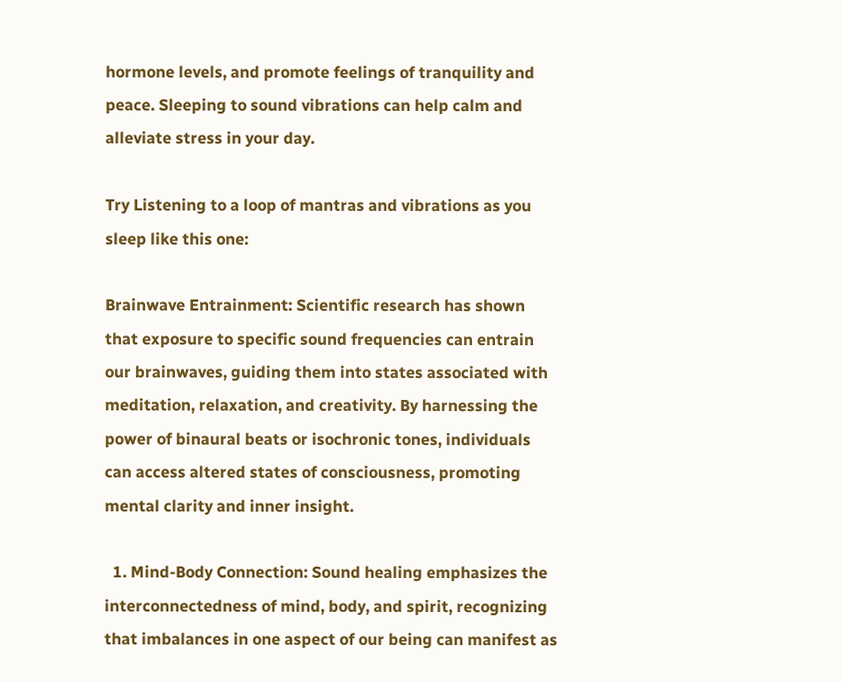hormone levels, and promote feelings of tranquility and peace. Sleeping to sound vibrations can help calm and alleviate stress in your day.

Try Listening to a loop of mantras and vibrations as you sleep like this one:

Brainwave Entrainment: Scientific research has shown that exposure to specific sound frequencies can entrain our brainwaves, guiding them into states associated with meditation, relaxation, and creativity. By harnessing the power of binaural beats or isochronic tones, individuals can access altered states of consciousness, promoting mental clarity and inner insight.

  1. Mind-Body Connection: Sound healing emphasizes the interconnectedness of mind, body, and spirit, recognizing that imbalances in one aspect of our being can manifest as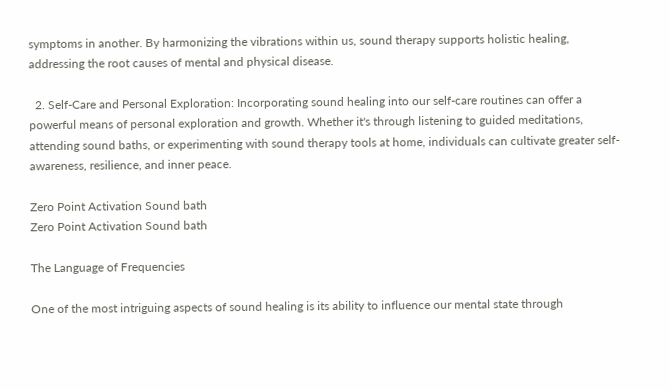symptoms in another. By harmonizing the vibrations within us, sound therapy supports holistic healing, addressing the root causes of mental and physical disease.

  2. Self-Care and Personal Exploration: Incorporating sound healing into our self-care routines can offer a powerful means of personal exploration and growth. Whether it's through listening to guided meditations, attending sound baths, or experimenting with sound therapy tools at home, individuals can cultivate greater self-awareness, resilience, and inner peace.

Zero Point Activation Sound bath
Zero Point Activation Sound bath

The Language of Frequencies

One of the most intriguing aspects of sound healing is its ability to influence our mental state through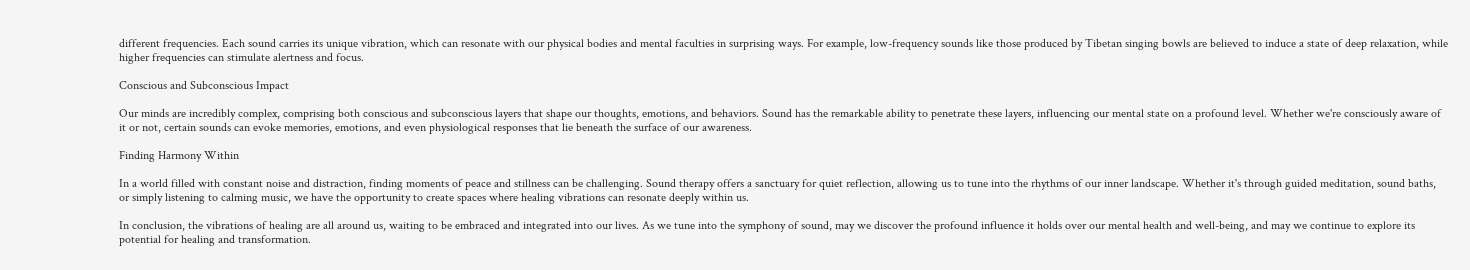different frequencies. Each sound carries its unique vibration, which can resonate with our physical bodies and mental faculties in surprising ways. For example, low-frequency sounds like those produced by Tibetan singing bowls are believed to induce a state of deep relaxation, while higher frequencies can stimulate alertness and focus.

Conscious and Subconscious Impact

Our minds are incredibly complex, comprising both conscious and subconscious layers that shape our thoughts, emotions, and behaviors. Sound has the remarkable ability to penetrate these layers, influencing our mental state on a profound level. Whether we're consciously aware of it or not, certain sounds can evoke memories, emotions, and even physiological responses that lie beneath the surface of our awareness.

Finding Harmony Within

In a world filled with constant noise and distraction, finding moments of peace and stillness can be challenging. Sound therapy offers a sanctuary for quiet reflection, allowing us to tune into the rhythms of our inner landscape. Whether it's through guided meditation, sound baths, or simply listening to calming music, we have the opportunity to create spaces where healing vibrations can resonate deeply within us.

In conclusion, the vibrations of healing are all around us, waiting to be embraced and integrated into our lives. As we tune into the symphony of sound, may we discover the profound influence it holds over our mental health and well-being, and may we continue to explore its potential for healing and transformation.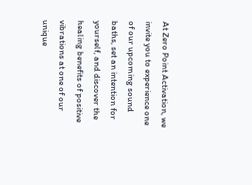At Zero Point Activation, we invite you to experience one of our upcoming sound baths, set an intention for yourself, and discover the healing benefits of positive vibrations at one of our unique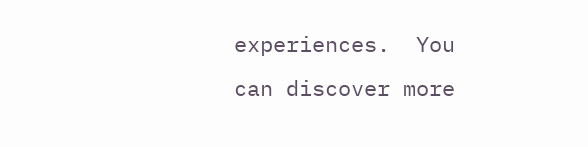experiences.  You can discover more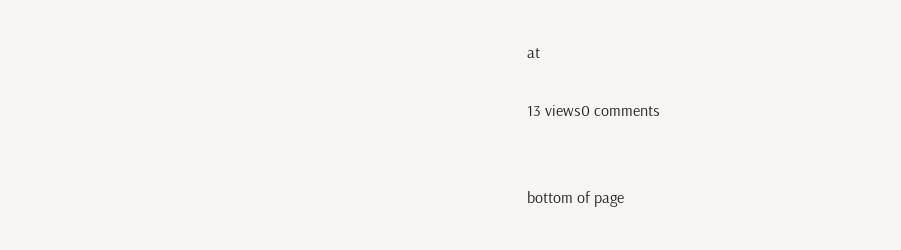at

13 views0 comments


bottom of page